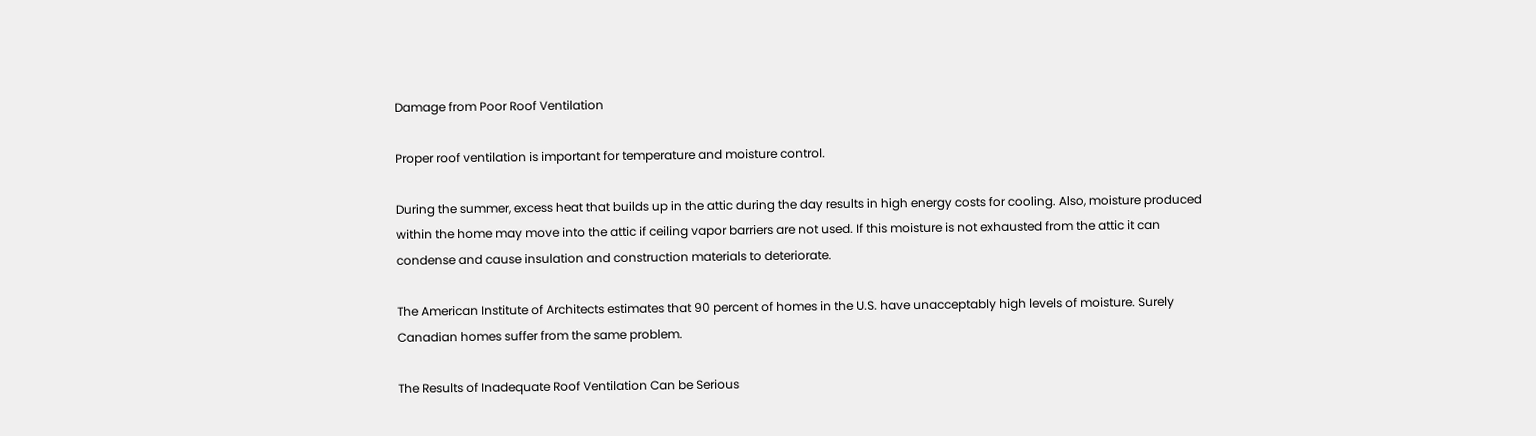Damage from Poor Roof Ventilation

Proper roof ventilation is important for temperature and moisture control.

During the summer, excess heat that builds up in the attic during the day results in high energy costs for cooling. Also, moisture produced within the home may move into the attic if ceiling vapor barriers are not used. If this moisture is not exhausted from the attic it can condense and cause insulation and construction materials to deteriorate.

The American Institute of Architects estimates that 90 percent of homes in the U.S. have unacceptably high levels of moisture. Surely Canadian homes suffer from the same problem.

The Results of Inadequate Roof Ventilation Can be Serious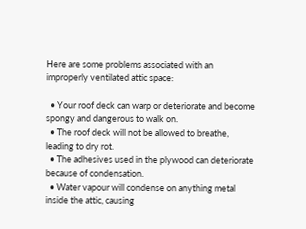Here are some problems associated with an improperly ventilated attic space:

  • Your roof deck can warp or deteriorate and become spongy and dangerous to walk on.
  • The roof deck will not be allowed to breathe, leading to dry rot.
  • The adhesives used in the plywood can deteriorate because of condensation.
  • Water vapour will condense on anything metal inside the attic, causing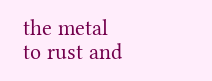the metal to rust and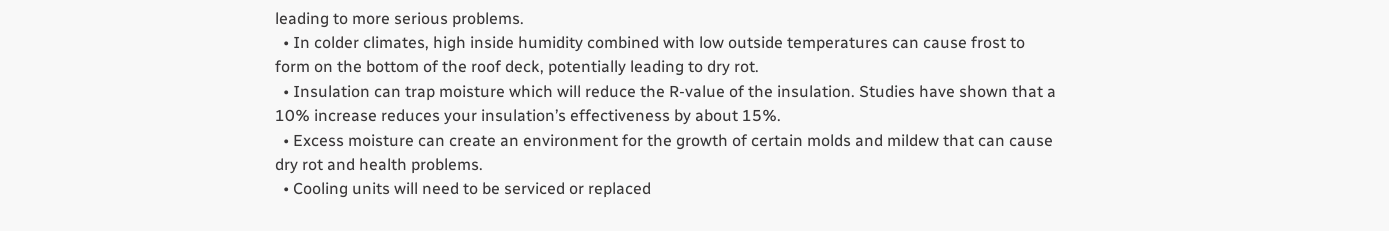leading to more serious problems.
  • In colder climates, high inside humidity combined with low outside temperatures can cause frost to form on the bottom of the roof deck, potentially leading to dry rot.
  • Insulation can trap moisture which will reduce the R-value of the insulation. Studies have shown that a 10% increase reduces your insulation’s effectiveness by about 15%.
  • Excess moisture can create an environment for the growth of certain molds and mildew that can cause dry rot and health problems.
  • Cooling units will need to be serviced or replaced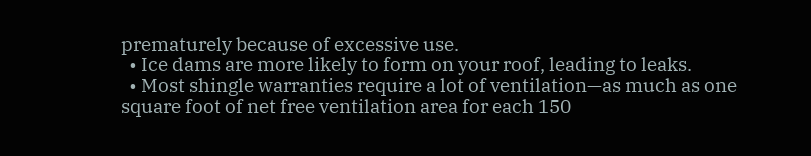prematurely because of excessive use.
  • Ice dams are more likely to form on your roof, leading to leaks.
  • Most shingle warranties require a lot of ventilation—as much as one square foot of net free ventilation area for each 150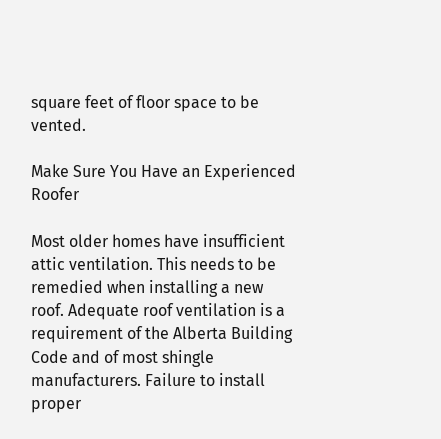square feet of floor space to be vented.

Make Sure You Have an Experienced Roofer

Most older homes have insufficient attic ventilation. This needs to be remedied when installing a new roof. Adequate roof ventilation is a requirement of the Alberta Building Code and of most shingle manufacturers. Failure to install proper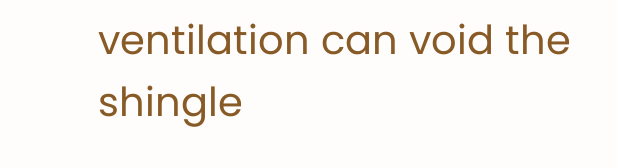ventilation can void the shingle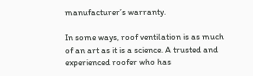manufacturer’s warranty.

In some ways, roof ventilation is as much of an art as it is a science. A trusted and experienced roofer who has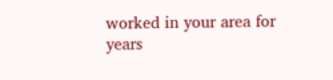worked in your area for years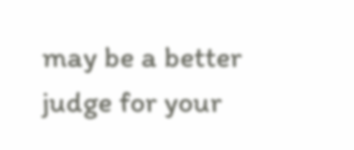may be a better judge for your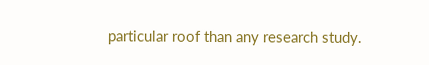particular roof than any research study.